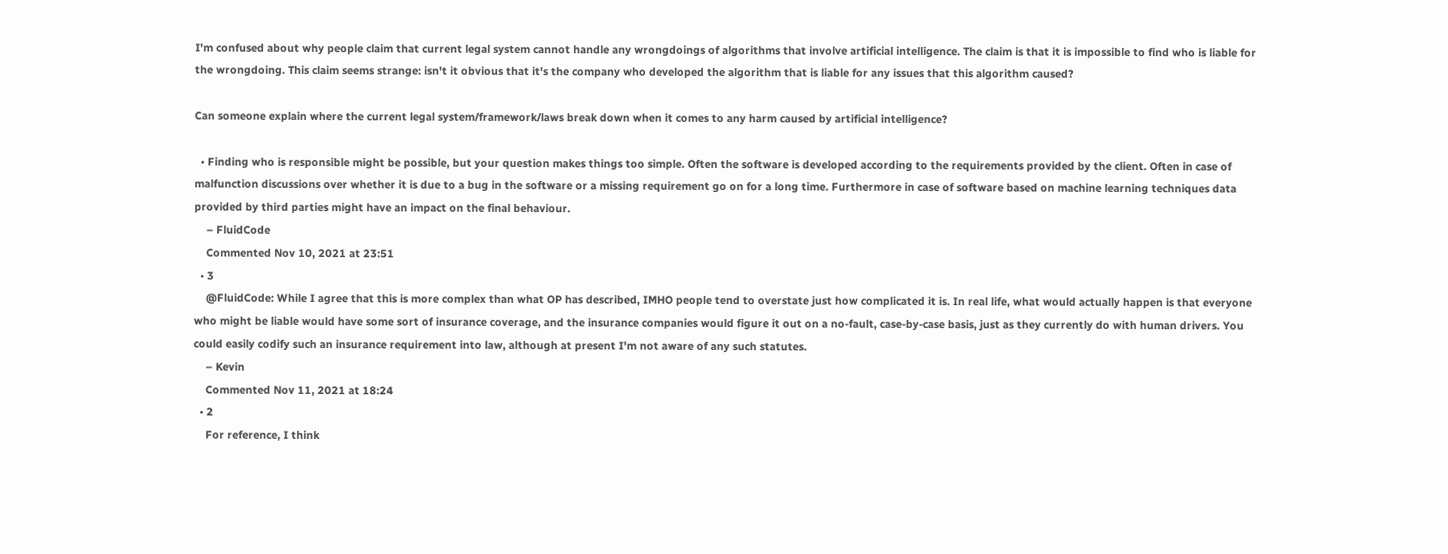I'm confused about why people claim that current legal system cannot handle any wrongdoings of algorithms that involve artificial intelligence. The claim is that it is impossible to find who is liable for the wrongdoing. This claim seems strange: isn't it obvious that it's the company who developed the algorithm that is liable for any issues that this algorithm caused?

Can someone explain where the current legal system/framework/laws break down when it comes to any harm caused by artificial intelligence?

  • Finding who is responsible might be possible, but your question makes things too simple. Often the software is developed according to the requirements provided by the client. Often in case of malfunction discussions over whether it is due to a bug in the software or a missing requirement go on for a long time. Furthermore in case of software based on machine learning techniques data provided by third parties might have an impact on the final behaviour.
    – FluidCode
    Commented Nov 10, 2021 at 23:51
  • 3
    @FluidCode: While I agree that this is more complex than what OP has described, IMHO people tend to overstate just how complicated it is. In real life, what would actually happen is that everyone who might be liable would have some sort of insurance coverage, and the insurance companies would figure it out on a no-fault, case-by-case basis, just as they currently do with human drivers. You could easily codify such an insurance requirement into law, although at present I'm not aware of any such statutes.
    – Kevin
    Commented Nov 11, 2021 at 18:24
  • 2
    For reference, I think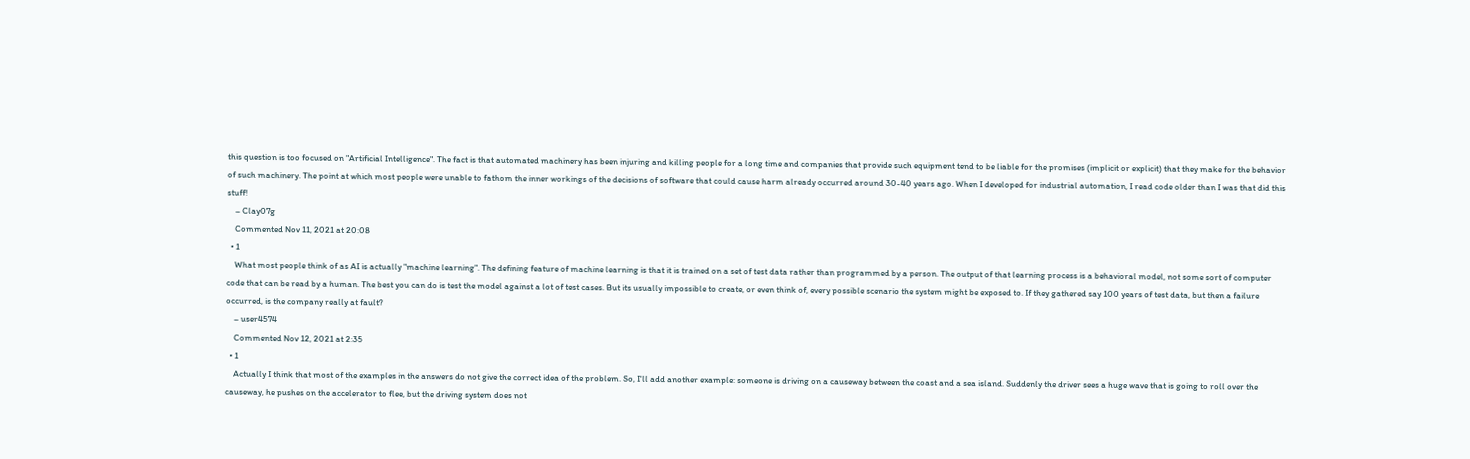this question is too focused on "Artificial Intelligence". The fact is that automated machinery has been injuring and killing people for a long time and companies that provide such equipment tend to be liable for the promises (implicit or explicit) that they make for the behavior of such machinery. The point at which most people were unable to fathom the inner workings of the decisions of software that could cause harm already occurred around 30-40 years ago. When I developed for industrial automation, I read code older than I was that did this stuff!
    – Clay07g
    Commented Nov 11, 2021 at 20:08
  • 1
    What most people think of as AI is actually "machine learning". The defining feature of machine learning is that it is trained on a set of test data rather than programmed by a person. The output of that learning process is a behavioral model, not some sort of computer code that can be read by a human. The best you can do is test the model against a lot of test cases. But its usually impossible to create, or even think of, every possible scenario the system might be exposed to. If they gathered say 100 years of test data, but then a failure occurred, is the company really at fault?
    – user4574
    Commented Nov 12, 2021 at 2:35
  • 1
    Actually I think that most of the examples in the answers do not give the correct idea of the problem. So, I'll add another example: someone is driving on a causeway between the coast and a sea island. Suddenly the driver sees a huge wave that is going to roll over the causeway, he pushes on the accelerator to flee, but the driving system does not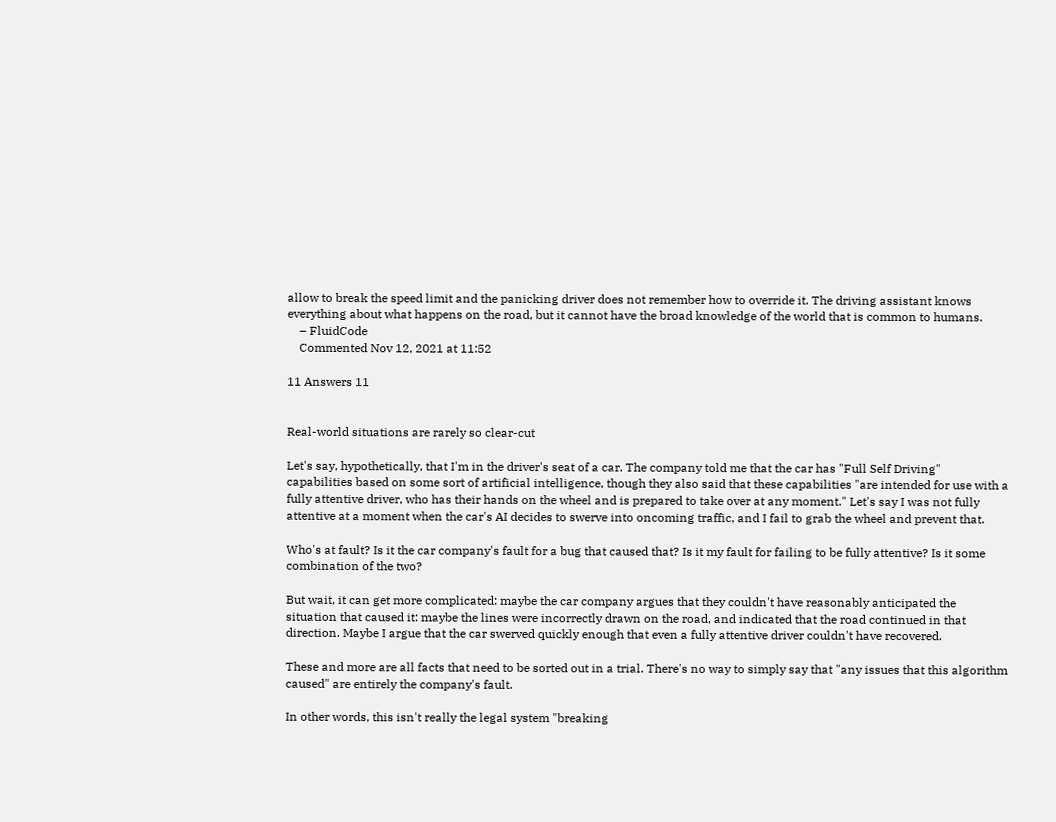allow to break the speed limit and the panicking driver does not remember how to override it. The driving assistant knows everything about what happens on the road, but it cannot have the broad knowledge of the world that is common to humans.
    – FluidCode
    Commented Nov 12, 2021 at 11:52

11 Answers 11


Real-world situations are rarely so clear-cut

Let's say, hypothetically, that I'm in the driver's seat of a car. The company told me that the car has "Full Self Driving" capabilities based on some sort of artificial intelligence, though they also said that these capabilities "are intended for use with a fully attentive driver, who has their hands on the wheel and is prepared to take over at any moment." Let's say I was not fully attentive at a moment when the car's AI decides to swerve into oncoming traffic, and I fail to grab the wheel and prevent that.

Who's at fault? Is it the car company's fault for a bug that caused that? Is it my fault for failing to be fully attentive? Is it some combination of the two?

But wait, it can get more complicated: maybe the car company argues that they couldn't have reasonably anticipated the situation that caused it: maybe the lines were incorrectly drawn on the road, and indicated that the road continued in that direction. Maybe I argue that the car swerved quickly enough that even a fully attentive driver couldn't have recovered.

These and more are all facts that need to be sorted out in a trial. There's no way to simply say that "any issues that this algorithm caused" are entirely the company's fault.

In other words, this isn't really the legal system "breaking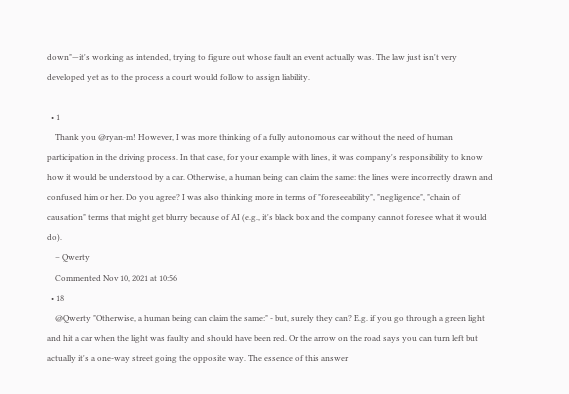down"—it's working as intended, trying to figure out whose fault an event actually was. The law just isn't very developed yet as to the process a court would follow to assign liability.

  • 1
    Thank you @ryan-m! However, I was more thinking of a fully autonomous car without the need of human participation in the driving process. In that case, for your example with lines, it was company's responsibility to know how it would be understood by a car. Otherwise, a human being can claim the same: the lines were incorrectly drawn and confused him or her. Do you agree? I was also thinking more in terms of "foreseeability", "negligence", "chain of causation" terms that might get blurry because of AI (e.g., it's black box and the company cannot foresee what it would do).
    – Qwerty
    Commented Nov 10, 2021 at 10:56
  • 18
    @Qwerty "Otherwise, a human being can claim the same:" - but, surely they can? E.g. if you go through a green light and hit a car when the light was faulty and should have been red. Or the arrow on the road says you can turn left but actually it's a one-way street going the opposite way. The essence of this answer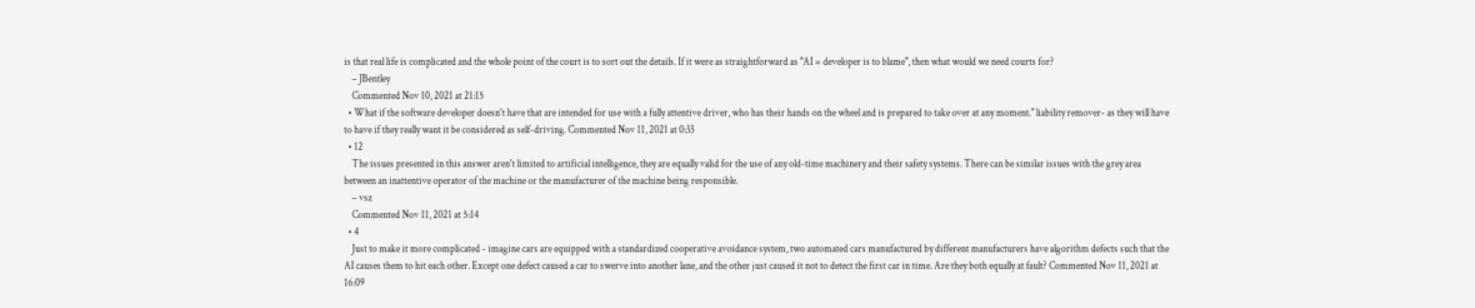is that real life is complicated and the whole point of the court is to sort out the details. If it were as straightforward as "AI = developer is to blame", then what would we need courts for?
    – JBentley
    Commented Nov 10, 2021 at 21:15
  • What if the software developer doesn't have that are intended for use with a fully attentive driver, who has their hands on the wheel and is prepared to take over at any moment." liability remover- as they will have to have if they really want it be considered as self-driving. Commented Nov 11, 2021 at 0:33
  • 12
    The issues presented in this answer aren't limited to artificial intelligence, they are equally valid for the use of any old-time machinery and their safety systems. There can be similar issues with the grey area between an inattentive operator of the machine or the manufacturer of the machine being responsible.
    – vsz
    Commented Nov 11, 2021 at 5:14
  • 4
    Just to make it more complicated - imagine cars are equipped with a standardized cooperative avoidance system, two automated cars manufactured by different manufacturers have algorithm defects such that the AI causes them to hit each other. Except one defect caused a car to swerve into another lane, and the other just caused it not to detect the first car in time. Are they both equally at fault? Commented Nov 11, 2021 at 16:09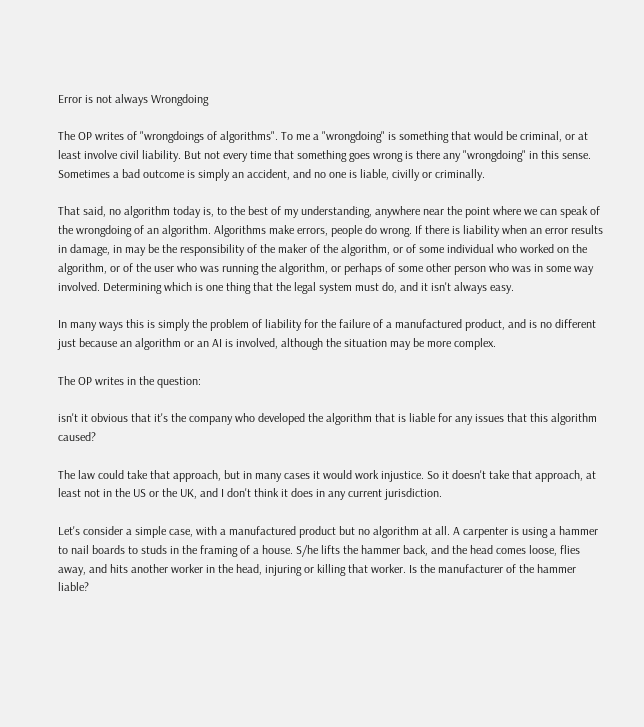Error is not always Wrongdoing

The OP writes of "wrongdoings of algorithms". To me a "wrongdoing" is something that would be criminal, or at least involve civil liability. But not every time that something goes wrong is there any "wrongdoing" in this sense. Sometimes a bad outcome is simply an accident, and no one is liable, civilly or criminally.

That said, no algorithm today is, to the best of my understanding, anywhere near the point where we can speak of the wrongdoing of an algorithm. Algorithms make errors, people do wrong. If there is liability when an error results in damage, in may be the responsibility of the maker of the algorithm, or of some individual who worked on the algorithm, or of the user who was running the algorithm, or perhaps of some other person who was in some way involved. Determining which is one thing that the legal system must do, and it isn't always easy.

In many ways this is simply the problem of liability for the failure of a manufactured product, and is no different just because an algorithm or an AI is involved, although the situation may be more complex.

The OP writes in the question:

isn't it obvious that it's the company who developed the algorithm that is liable for any issues that this algorithm caused?

The law could take that approach, but in many cases it would work injustice. So it doesn't take that approach, at least not in the US or the UK, and I don't think it does in any current jurisdiction.

Let's consider a simple case, with a manufactured product but no algorithm at all. A carpenter is using a hammer to nail boards to studs in the framing of a house. S/he lifts the hammer back, and the head comes loose, flies away, and hits another worker in the head, injuring or killing that worker. Is the manufacturer of the hammer liable?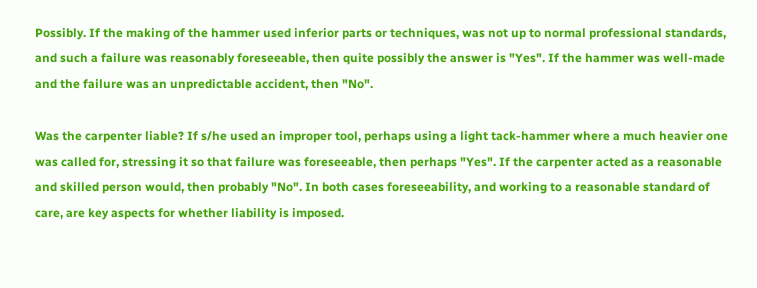Possibly. If the making of the hammer used inferior parts or techniques, was not up to normal professional standards, and such a failure was reasonably foreseeable, then quite possibly the answer is "Yes". If the hammer was well-made and the failure was an unpredictable accident, then "No".

Was the carpenter liable? If s/he used an improper tool, perhaps using a light tack-hammer where a much heavier one was called for, stressing it so that failure was foreseeable, then perhaps "Yes". If the carpenter acted as a reasonable and skilled person would, then probably "No". In both cases foreseeability, and working to a reasonable standard of care, are key aspects for whether liability is imposed.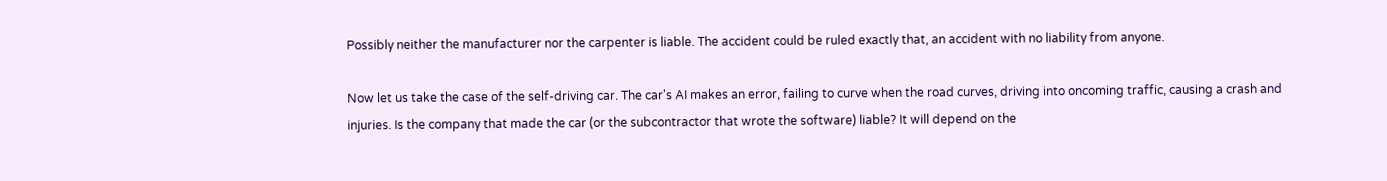Possibly neither the manufacturer nor the carpenter is liable. The accident could be ruled exactly that, an accident with no liability from anyone.

Now let us take the case of the self-driving car. The car's AI makes an error, failing to curve when the road curves, driving into oncoming traffic, causing a crash and injuries. Is the company that made the car (or the subcontractor that wrote the software) liable? It will depend on the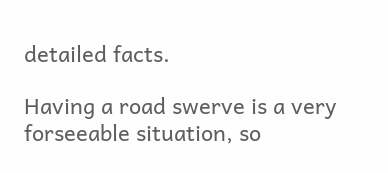detailed facts.

Having a road swerve is a very forseeable situation, so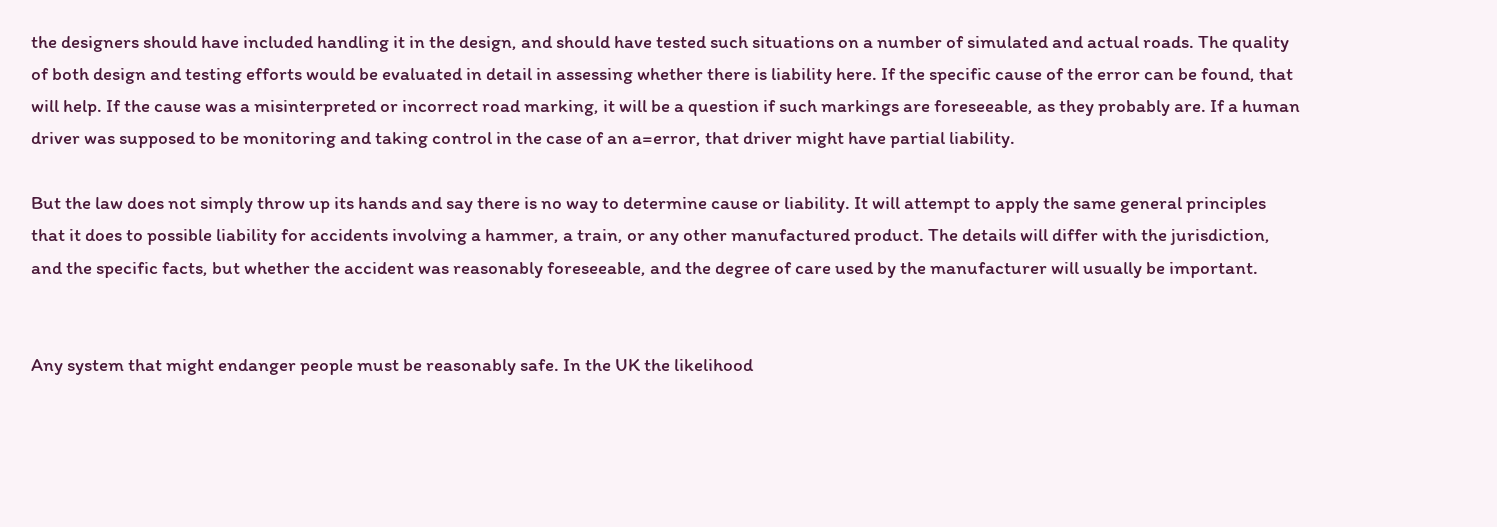the designers should have included handling it in the design, and should have tested such situations on a number of simulated and actual roads. The quality of both design and testing efforts would be evaluated in detail in assessing whether there is liability here. If the specific cause of the error can be found, that will help. If the cause was a misinterpreted or incorrect road marking, it will be a question if such markings are foreseeable, as they probably are. If a human driver was supposed to be monitoring and taking control in the case of an a=error, that driver might have partial liability.

But the law does not simply throw up its hands and say there is no way to determine cause or liability. It will attempt to apply the same general principles that it does to possible liability for accidents involving a hammer, a train, or any other manufactured product. The details will differ with the jurisdiction, and the specific facts, but whether the accident was reasonably foreseeable, and the degree of care used by the manufacturer will usually be important.


Any system that might endanger people must be reasonably safe. In the UK the likelihood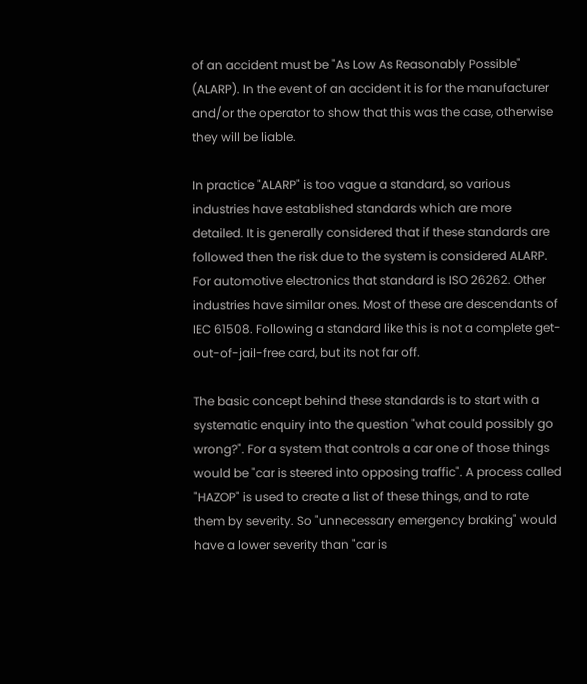of an accident must be "As Low As Reasonably Possible" (ALARP). In the event of an accident it is for the manufacturer and/or the operator to show that this was the case, otherwise they will be liable.

In practice "ALARP" is too vague a standard, so various industries have established standards which are more detailed. It is generally considered that if these standards are followed then the risk due to the system is considered ALARP. For automotive electronics that standard is ISO 26262. Other industries have similar ones. Most of these are descendants of IEC 61508. Following a standard like this is not a complete get-out-of-jail-free card, but its not far off.

The basic concept behind these standards is to start with a systematic enquiry into the question "what could possibly go wrong?". For a system that controls a car one of those things would be "car is steered into opposing traffic". A process called "HAZOP" is used to create a list of these things, and to rate them by severity. So "unnecessary emergency braking" would have a lower severity than "car is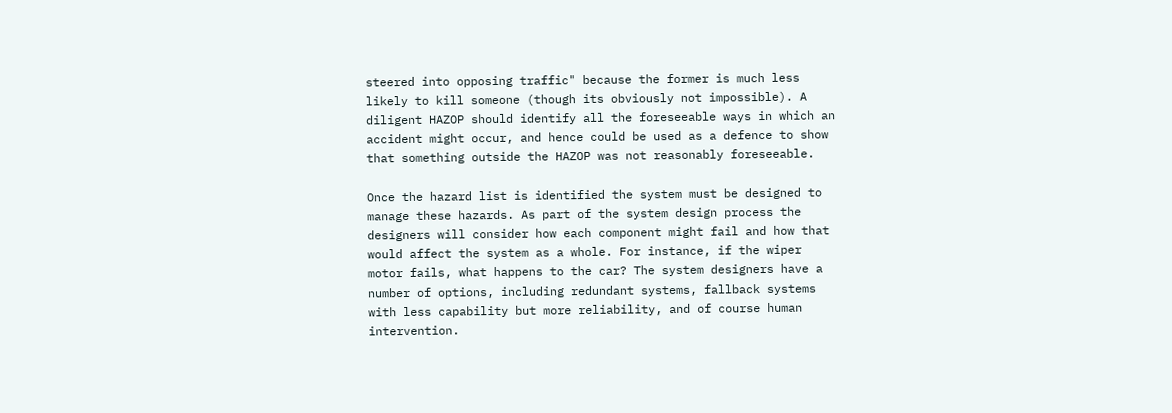steered into opposing traffic" because the former is much less likely to kill someone (though its obviously not impossible). A diligent HAZOP should identify all the foreseeable ways in which an accident might occur, and hence could be used as a defence to show that something outside the HAZOP was not reasonably foreseeable.

Once the hazard list is identified the system must be designed to manage these hazards. As part of the system design process the designers will consider how each component might fail and how that would affect the system as a whole. For instance, if the wiper motor fails, what happens to the car? The system designers have a number of options, including redundant systems, fallback systems with less capability but more reliability, and of course human intervention.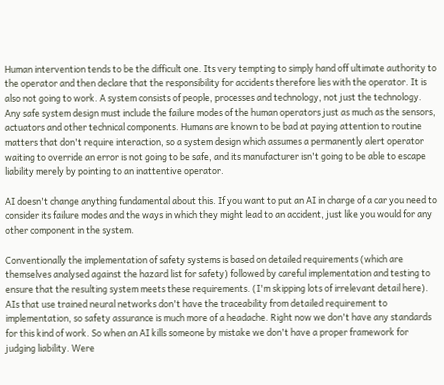Human intervention tends to be the difficult one. Its very tempting to simply hand off ultimate authority to the operator and then declare that the responsibility for accidents therefore lies with the operator. It is also not going to work. A system consists of people, processes and technology, not just the technology. Any safe system design must include the failure modes of the human operators just as much as the sensors, actuators and other technical components. Humans are known to be bad at paying attention to routine matters that don't require interaction, so a system design which assumes a permanently alert operator waiting to override an error is not going to be safe, and its manufacturer isn't going to be able to escape liability merely by pointing to an inattentive operator.

AI doesn't change anything fundamental about this. If you want to put an AI in charge of a car you need to consider its failure modes and the ways in which they might lead to an accident, just like you would for any other component in the system.

Conventionally the implementation of safety systems is based on detailed requirements (which are themselves analysed against the hazard list for safety) followed by careful implementation and testing to ensure that the resulting system meets these requirements. (I'm skipping lots of irrelevant detail here). AIs that use trained neural networks don't have the traceability from detailed requirement to implementation, so safety assurance is much more of a headache. Right now we don't have any standards for this kind of work. So when an AI kills someone by mistake we don't have a proper framework for judging liability. Were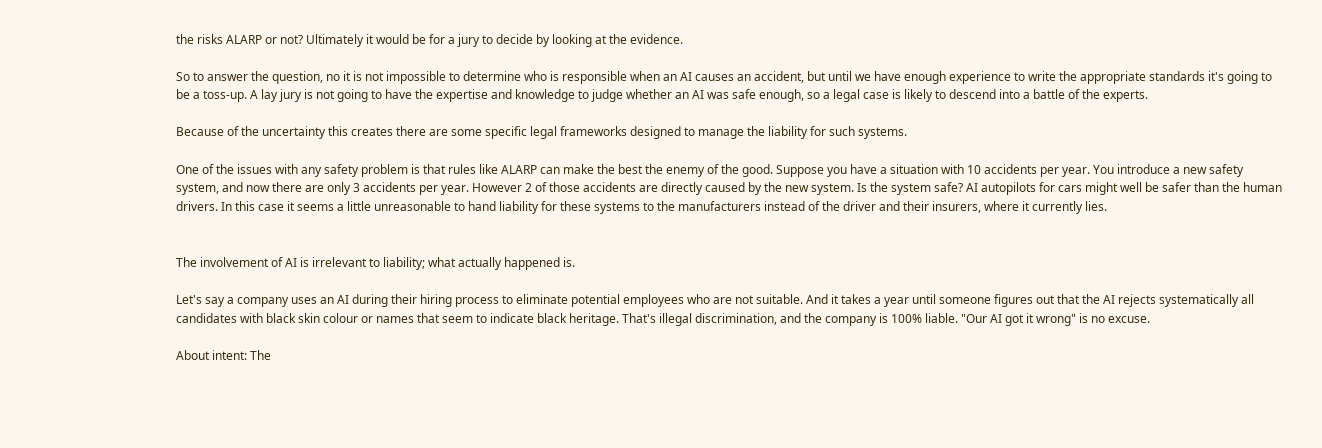the risks ALARP or not? Ultimately it would be for a jury to decide by looking at the evidence.

So to answer the question, no it is not impossible to determine who is responsible when an AI causes an accident, but until we have enough experience to write the appropriate standards it's going to be a toss-up. A lay jury is not going to have the expertise and knowledge to judge whether an AI was safe enough, so a legal case is likely to descend into a battle of the experts.

Because of the uncertainty this creates there are some specific legal frameworks designed to manage the liability for such systems.

One of the issues with any safety problem is that rules like ALARP can make the best the enemy of the good. Suppose you have a situation with 10 accidents per year. You introduce a new safety system, and now there are only 3 accidents per year. However 2 of those accidents are directly caused by the new system. Is the system safe? AI autopilots for cars might well be safer than the human drivers. In this case it seems a little unreasonable to hand liability for these systems to the manufacturers instead of the driver and their insurers, where it currently lies.


The involvement of AI is irrelevant to liability; what actually happened is.

Let's say a company uses an AI during their hiring process to eliminate potential employees who are not suitable. And it takes a year until someone figures out that the AI rejects systematically all candidates with black skin colour or names that seem to indicate black heritage. That's illegal discrimination, and the company is 100% liable. "Our AI got it wrong" is no excuse.

About intent: The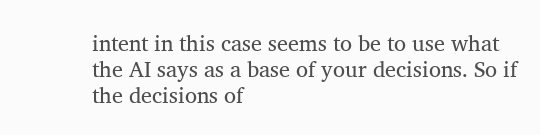intent in this case seems to be to use what the AI says as a base of your decisions. So if the decisions of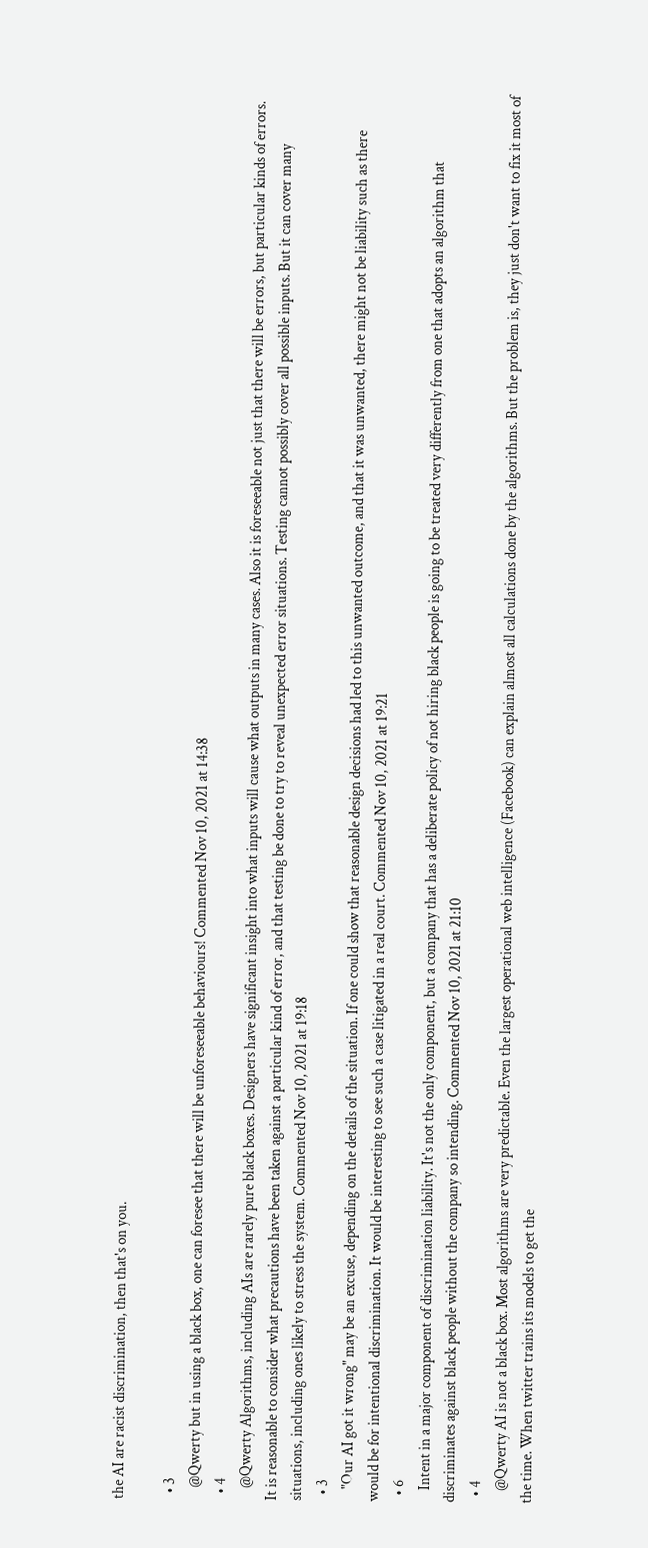the AI are racist discrimination, then that's on you.

  • 3
    @Qwerty but in using a black box, one can foresee that there will be unforeseeable behaviours! Commented Nov 10, 2021 at 14:38
  • 4
    @Qwerty Algorithms, including AIs are rarely pure black boxes. Designers have significant insight into what inputs will cause what outputs in many cases. Also it is foreseeable not just that there will be errors, but particular kinds of errors. It is reasonable to consider what precautions have been taken against a particular kind of error, and that testing be done to try to reveal unexpected error situations. Testing cannot possibly cover all possible inputs. But it can cover many situations, including ones likely to stress the system. Commented Nov 10, 2021 at 19:18
  • 3
    "Our AI got it wrong" may be an excuse, depending on the details of the situation. If one could show that reasonable design decisions had led to this unwanted outcome, and that it was unwanted, there might not be liability such as there would be for intentional discrimination. It would be interesting to see such a case litigated in a real court. Commented Nov 10, 2021 at 19:21
  • 6
    Intent in a major component of discrimination liability. It's not the only component, but a company that has a deliberate policy of not hiring black people is going to be treated very differently from one that adopts an algorithm that discriminates against black people without the company so intending. Commented Nov 10, 2021 at 21:10
  • 4
    @Qwerty AI is not a black box. Most algorithms are very predictable. Even the largest operational web intelligence (Facebook) can explain almost all calculations done by the algorithms. But the problem is, they just don't want to fix it most of the time. When twitter trains its models to get the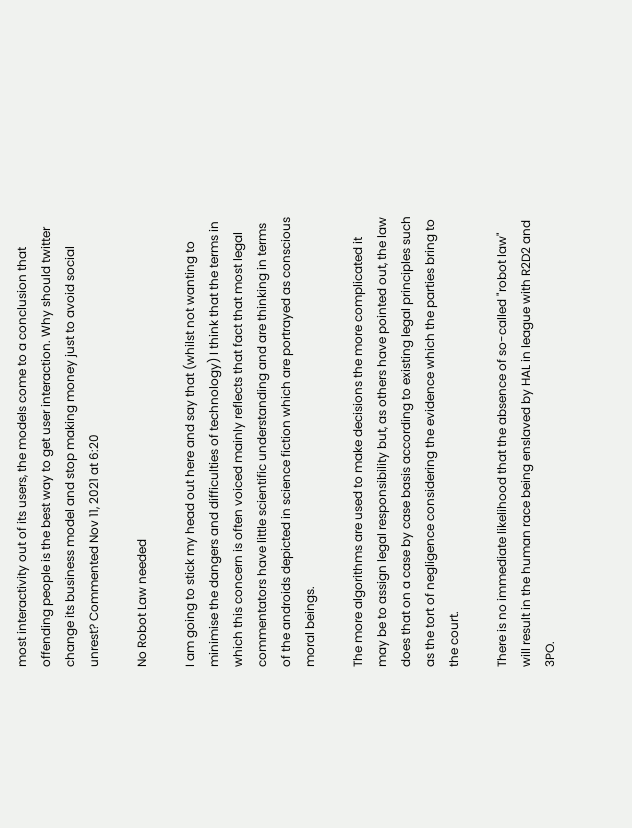most interactivity out of its users, the models come to a conclusion that offending people is the best way to get user interaction. Why should twitter change its business model and stop making money just to avoid social unrest? Commented Nov 11, 2021 at 6:20

No Robot Law needed

I am going to stick my head out here and say that (whilst not wanting to minimise the dangers and difficulties of technology) I think that the terms in which this concern is often voiced mainly reflects that fact that most legal commentators have little scientific understanding and are thinking in terms of the androids depicted in science fiction which are portrayed as conscious moral beings.

The more algorithms are used to make decisions the more complicated it may be to assign legal responsibility but, as others have pointed out, the law does that on a case by case basis according to existing legal principles such as the tort of negligence considering the evidence which the parties bring to the court.

There is no immediate likelihood that the absence of so-called "robot law" will result in the human race being enslaved by HAL in league with R2D2 and 3PO.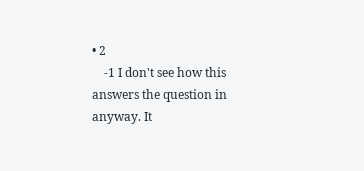• 2
    -1 I don't see how this answers the question in anyway. It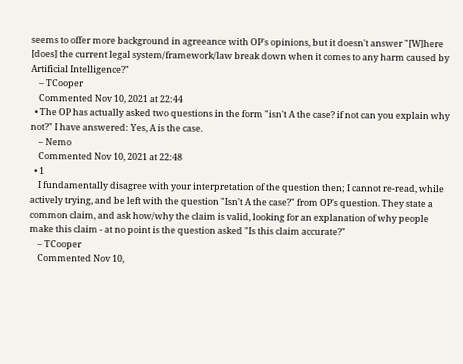seems to offer more background in agreeance with OP's opinions, but it doesn't answer "[W]here [does] the current legal system/framework/law break down when it comes to any harm caused by Artificial Intelligence?"
    – TCooper
    Commented Nov 10, 2021 at 22:44
  • The OP has actually asked two questions in the form "isn't A the case? if not can you explain why not?" I have answered: Yes, A is the case.
    – Nemo
    Commented Nov 10, 2021 at 22:48
  • 1
    I fundamentally disagree with your interpretation of the question then; I cannot re-read, while actively trying, and be left with the question "Isn't A the case?" from OP's question. They state a common claim, and ask how/why the claim is valid, looking for an explanation of why people make this claim - at no point is the question asked "Is this claim accurate?"
    – TCooper
    Commented Nov 10,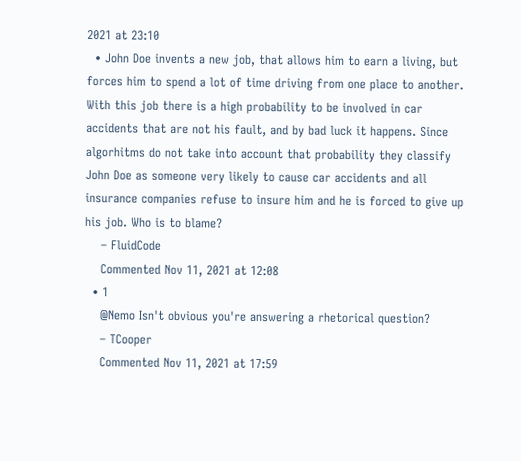2021 at 23:10
  • John Doe invents a new job, that allows him to earn a living, but forces him to spend a lot of time driving from one place to another. With this job there is a high probability to be involved in car accidents that are not his fault, and by bad luck it happens. Since algorhitms do not take into account that probability they classify John Doe as someone very likely to cause car accidents and all insurance companies refuse to insure him and he is forced to give up his job. Who is to blame?
    – FluidCode
    Commented Nov 11, 2021 at 12:08
  • 1
    @Nemo Isn't obvious you're answering a rhetorical question?
    – TCooper
    Commented Nov 11, 2021 at 17:59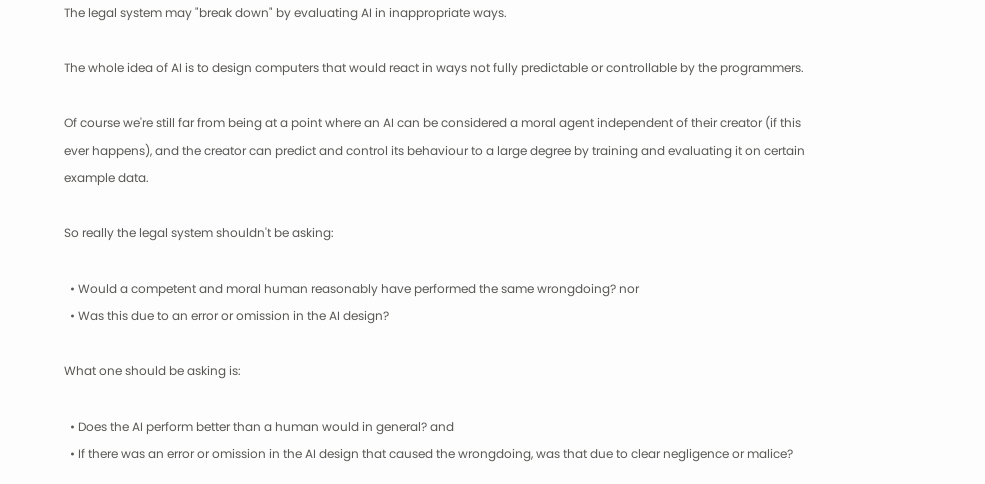The legal system may "break down" by evaluating AI in inappropriate ways.

The whole idea of AI is to design computers that would react in ways not fully predictable or controllable by the programmers.

Of course we're still far from being at a point where an AI can be considered a moral agent independent of their creator (if this ever happens), and the creator can predict and control its behaviour to a large degree by training and evaluating it on certain example data.

So really the legal system shouldn't be asking:

  • Would a competent and moral human reasonably have performed the same wrongdoing? nor
  • Was this due to an error or omission in the AI design?

What one should be asking is:

  • Does the AI perform better than a human would in general? and
  • If there was an error or omission in the AI design that caused the wrongdoing, was that due to clear negligence or malice?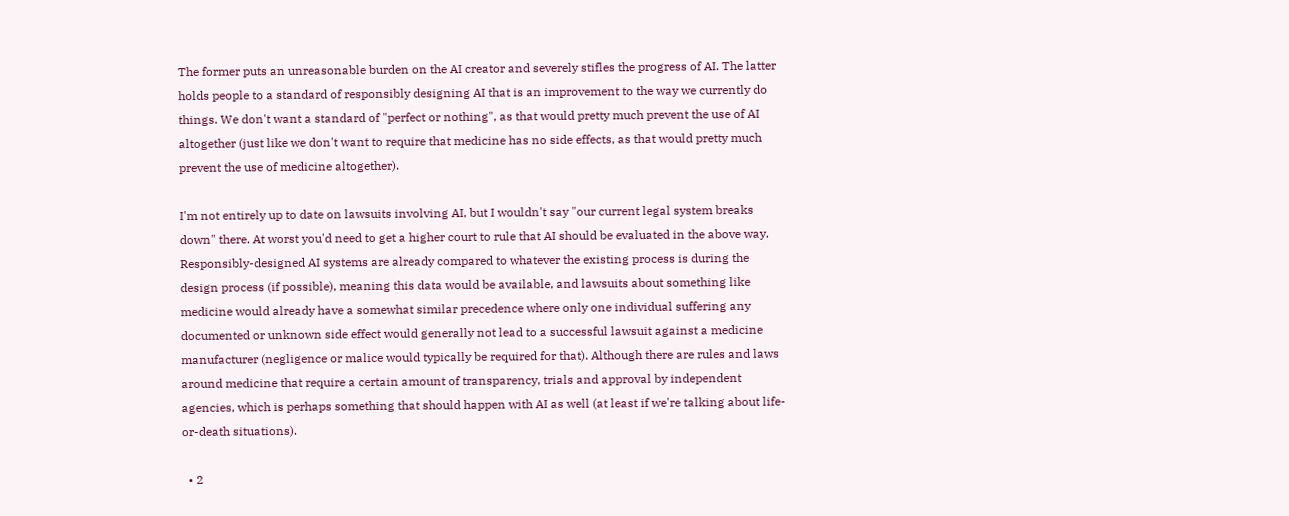The former puts an unreasonable burden on the AI creator and severely stifles the progress of AI. The latter holds people to a standard of responsibly designing AI that is an improvement to the way we currently do things. We don't want a standard of "perfect or nothing", as that would pretty much prevent the use of AI altogether (just like we don't want to require that medicine has no side effects, as that would pretty much prevent the use of medicine altogether).

I'm not entirely up to date on lawsuits involving AI, but I wouldn't say "our current legal system breaks down" there. At worst you'd need to get a higher court to rule that AI should be evaluated in the above way. Responsibly-designed AI systems are already compared to whatever the existing process is during the design process (if possible), meaning this data would be available, and lawsuits about something like medicine would already have a somewhat similar precedence where only one individual suffering any documented or unknown side effect would generally not lead to a successful lawsuit against a medicine manufacturer (negligence or malice would typically be required for that). Although there are rules and laws around medicine that require a certain amount of transparency, trials and approval by independent agencies, which is perhaps something that should happen with AI as well (at least if we're talking about life-or-death situations).

  • 2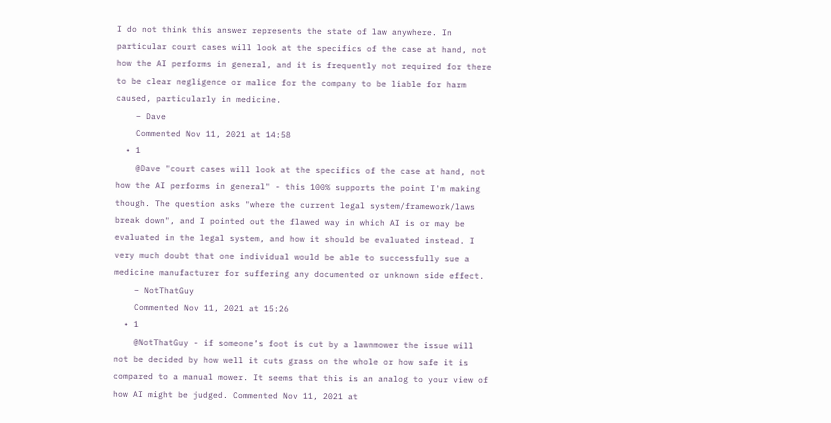I do not think this answer represents the state of law anywhere. In particular court cases will look at the specifics of the case at hand, not how the AI performs in general, and it is frequently not required for there to be clear negligence or malice for the company to be liable for harm caused, particularly in medicine.
    – Dave
    Commented Nov 11, 2021 at 14:58
  • 1
    @Dave "court cases will look at the specifics of the case at hand, not how the AI performs in general" - this 100% supports the point I'm making though. The question asks "where the current legal system/framework/laws break down", and I pointed out the flawed way in which AI is or may be evaluated in the legal system, and how it should be evaluated instead. I very much doubt that one individual would be able to successfully sue a medicine manufacturer for suffering any documented or unknown side effect.
    – NotThatGuy
    Commented Nov 11, 2021 at 15:26
  • 1
    @NotThatGuy - if someone’s foot is cut by a lawnmower the issue will not be decided by how well it cuts grass on the whole or how safe it is compared to a manual mower. It seems that this is an analog to your view of how AI might be judged. Commented Nov 11, 2021 at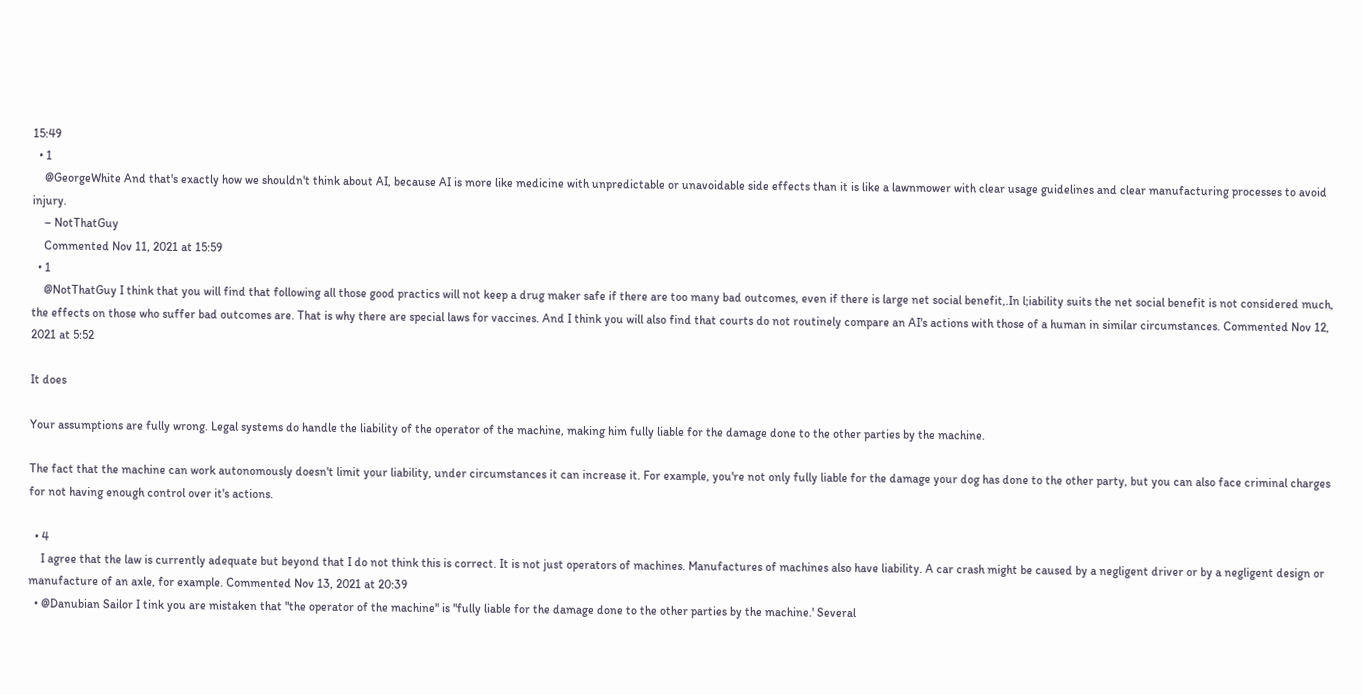15:49
  • 1
    @GeorgeWhite And that's exactly how we shouldn't think about AI, because AI is more like medicine with unpredictable or unavoidable side effects than it is like a lawnmower with clear usage guidelines and clear manufacturing processes to avoid injury.
    – NotThatGuy
    Commented Nov 11, 2021 at 15:59
  • 1
    @NotThatGuy I think that you will find that following all those good practics will not keep a drug maker safe if there are too many bad outcomes, even if there is large net social benefit,.In l;iability suits the net social benefit is not considered much, the effects on those who suffer bad outcomes are. That is why there are special laws for vaccines. And I think you will also find that courts do not routinely compare an AI's actions with those of a human in similar circumstances. Commented Nov 12, 2021 at 5:52

It does

Your assumptions are fully wrong. Legal systems do handle the liability of the operator of the machine, making him fully liable for the damage done to the other parties by the machine.

The fact that the machine can work autonomously doesn't limit your liability, under circumstances it can increase it. For example, you're not only fully liable for the damage your dog has done to the other party, but you can also face criminal charges for not having enough control over it's actions.

  • 4
    I agree that the law is currently adequate but beyond that I do not think this is correct. It is not just operators of machines. Manufactures of machines also have liability. A car crash might be caused by a negligent driver or by a negligent design or manufacture of an axle, for example. Commented Nov 13, 2021 at 20:39
  • @Danubian Sailor I tink you are mistaken that "the operator of the machine" is "fully liable for the damage done to the other parties by the machine.' Several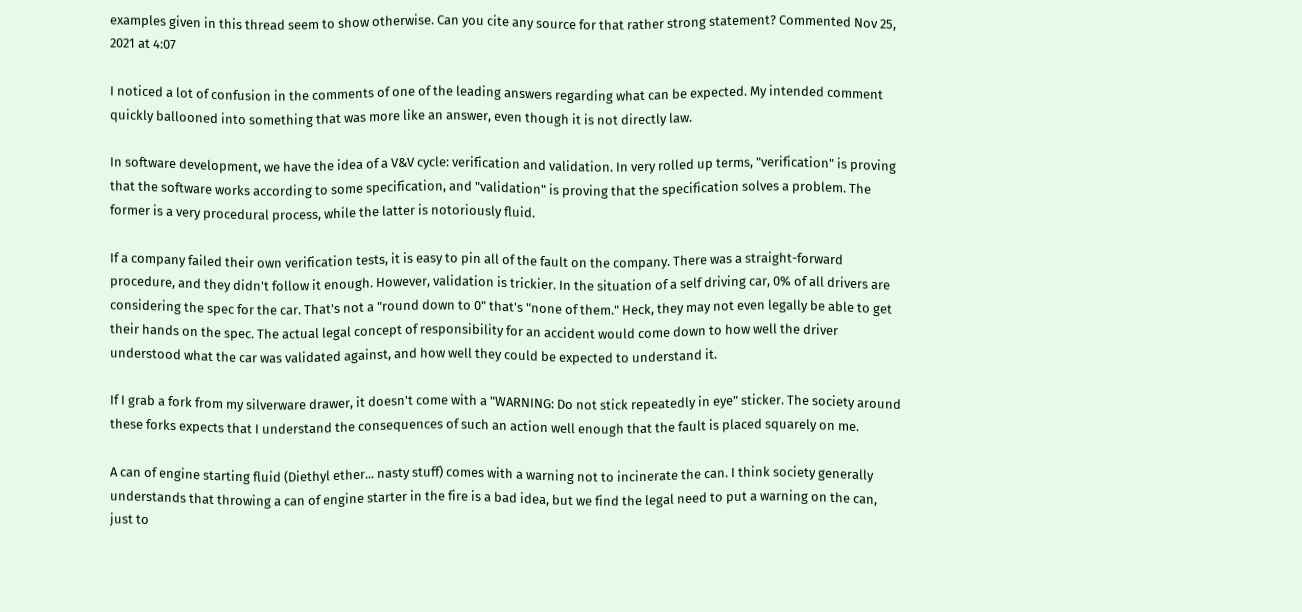examples given in this thread seem to show otherwise. Can you cite any source for that rather strong statement? Commented Nov 25, 2021 at 4:07

I noticed a lot of confusion in the comments of one of the leading answers regarding what can be expected. My intended comment quickly ballooned into something that was more like an answer, even though it is not directly law.

In software development, we have the idea of a V&V cycle: verification and validation. In very rolled up terms, "verification" is proving that the software works according to some specification, and "validation" is proving that the specification solves a problem. The former is a very procedural process, while the latter is notoriously fluid.

If a company failed their own verification tests, it is easy to pin all of the fault on the company. There was a straight-forward procedure, and they didn't follow it enough. However, validation is trickier. In the situation of a self driving car, 0% of all drivers are considering the spec for the car. That's not a "round down to 0" that's "none of them." Heck, they may not even legally be able to get their hands on the spec. The actual legal concept of responsibility for an accident would come down to how well the driver understood what the car was validated against, and how well they could be expected to understand it.

If I grab a fork from my silverware drawer, it doesn't come with a "WARNING: Do not stick repeatedly in eye" sticker. The society around these forks expects that I understand the consequences of such an action well enough that the fault is placed squarely on me.

A can of engine starting fluid (Diethyl ether... nasty stuff) comes with a warning not to incinerate the can. I think society generally understands that throwing a can of engine starter in the fire is a bad idea, but we find the legal need to put a warning on the can, just to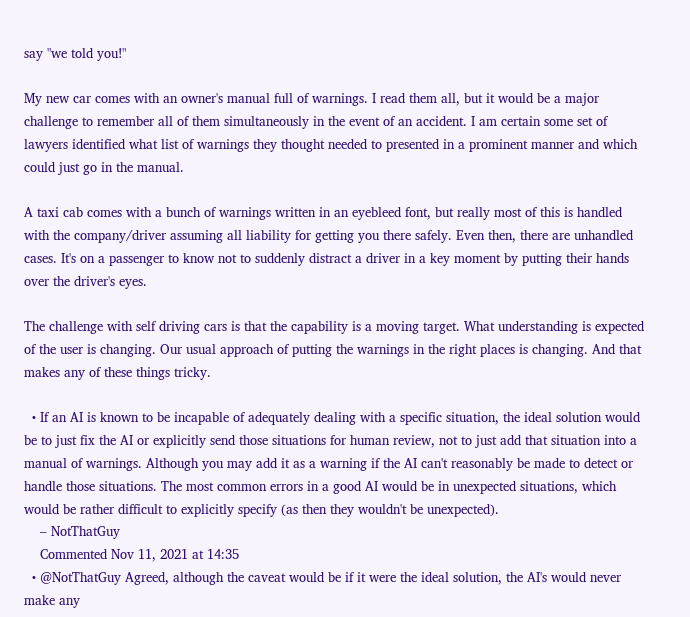say "we told you!"

My new car comes with an owner's manual full of warnings. I read them all, but it would be a major challenge to remember all of them simultaneously in the event of an accident. I am certain some set of lawyers identified what list of warnings they thought needed to presented in a prominent manner and which could just go in the manual.

A taxi cab comes with a bunch of warnings written in an eyebleed font, but really most of this is handled with the company/driver assuming all liability for getting you there safely. Even then, there are unhandled cases. It's on a passenger to know not to suddenly distract a driver in a key moment by putting their hands over the driver's eyes.

The challenge with self driving cars is that the capability is a moving target. What understanding is expected of the user is changing. Our usual approach of putting the warnings in the right places is changing. And that makes any of these things tricky.

  • If an AI is known to be incapable of adequately dealing with a specific situation, the ideal solution would be to just fix the AI or explicitly send those situations for human review, not to just add that situation into a manual of warnings. Although you may add it as a warning if the AI can't reasonably be made to detect or handle those situations. The most common errors in a good AI would be in unexpected situations, which would be rather difficult to explicitly specify (as then they wouldn't be unexpected).
    – NotThatGuy
    Commented Nov 11, 2021 at 14:35
  • @NotThatGuy Agreed, although the caveat would be if it were the ideal solution, the AI's would never make any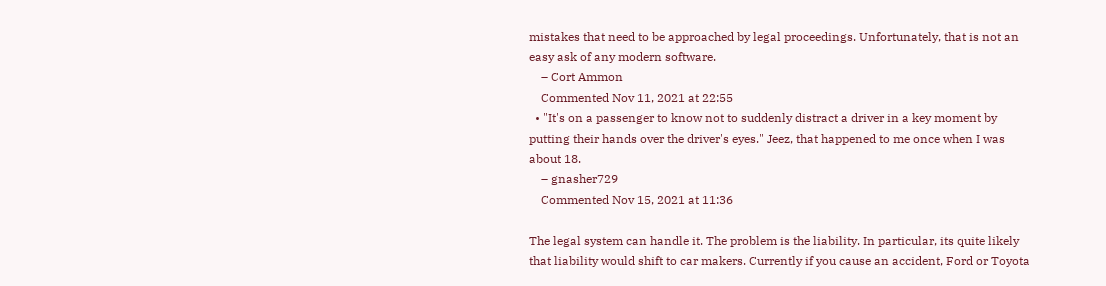mistakes that need to be approached by legal proceedings. Unfortunately, that is not an easy ask of any modern software.
    – Cort Ammon
    Commented Nov 11, 2021 at 22:55
  • "It's on a passenger to know not to suddenly distract a driver in a key moment by putting their hands over the driver's eyes." Jeez, that happened to me once when I was about 18.
    – gnasher729
    Commented Nov 15, 2021 at 11:36

The legal system can handle it. The problem is the liability. In particular, its quite likely that liability would shift to car makers. Currently if you cause an accident, Ford or Toyota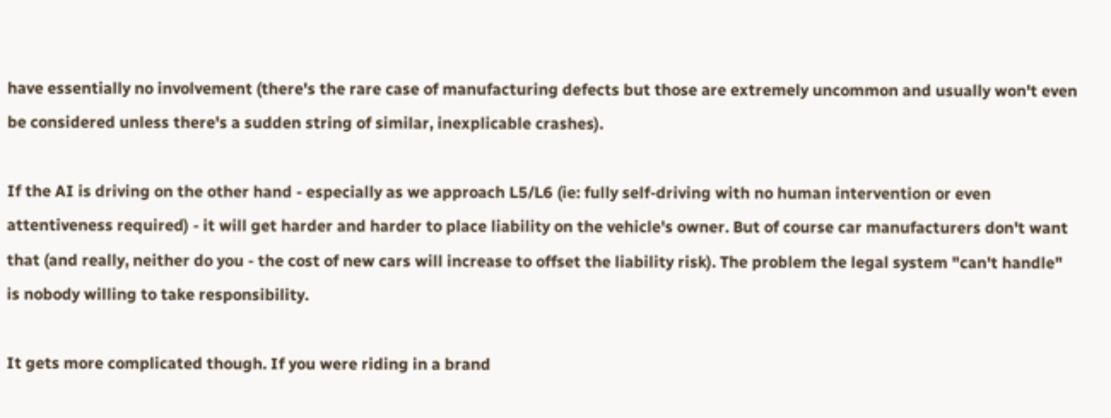have essentially no involvement (there's the rare case of manufacturing defects but those are extremely uncommon and usually won't even be considered unless there's a sudden string of similar, inexplicable crashes).

If the AI is driving on the other hand - especially as we approach L5/L6 (ie: fully self-driving with no human intervention or even attentiveness required) - it will get harder and harder to place liability on the vehicle's owner. But of course car manufacturers don't want that (and really, neither do you - the cost of new cars will increase to offset the liability risk). The problem the legal system "can't handle" is nobody willing to take responsibility.

It gets more complicated though. If you were riding in a brand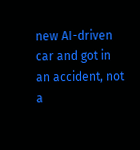new AI-driven car and got in an accident, not a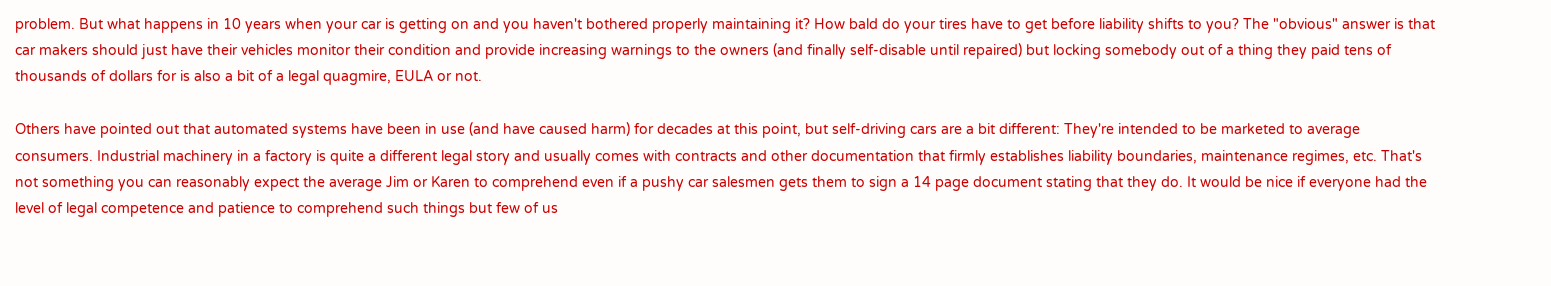problem. But what happens in 10 years when your car is getting on and you haven't bothered properly maintaining it? How bald do your tires have to get before liability shifts to you? The "obvious" answer is that car makers should just have their vehicles monitor their condition and provide increasing warnings to the owners (and finally self-disable until repaired) but locking somebody out of a thing they paid tens of thousands of dollars for is also a bit of a legal quagmire, EULA or not.

Others have pointed out that automated systems have been in use (and have caused harm) for decades at this point, but self-driving cars are a bit different: They're intended to be marketed to average consumers. Industrial machinery in a factory is quite a different legal story and usually comes with contracts and other documentation that firmly establishes liability boundaries, maintenance regimes, etc. That's not something you can reasonably expect the average Jim or Karen to comprehend even if a pushy car salesmen gets them to sign a 14 page document stating that they do. It would be nice if everyone had the level of legal competence and patience to comprehend such things but few of us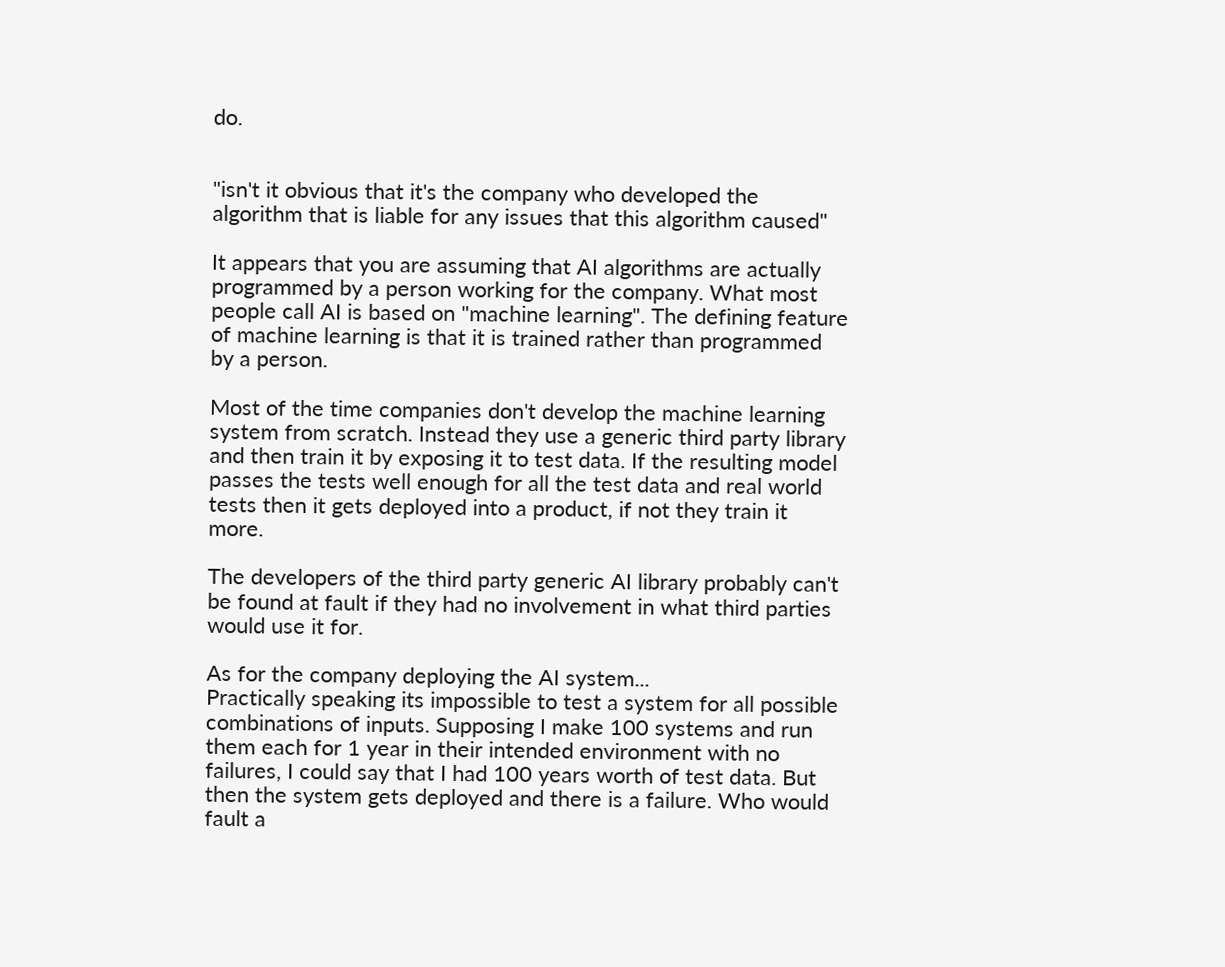do.


"isn't it obvious that it's the company who developed the algorithm that is liable for any issues that this algorithm caused"

It appears that you are assuming that AI algorithms are actually programmed by a person working for the company. What most people call AI is based on "machine learning". The defining feature of machine learning is that it is trained rather than programmed by a person.

Most of the time companies don't develop the machine learning system from scratch. Instead they use a generic third party library and then train it by exposing it to test data. If the resulting model passes the tests well enough for all the test data and real world tests then it gets deployed into a product, if not they train it more.

The developers of the third party generic AI library probably can't be found at fault if they had no involvement in what third parties would use it for.

As for the company deploying the AI system...
Practically speaking its impossible to test a system for all possible combinations of inputs. Supposing I make 100 systems and run them each for 1 year in their intended environment with no failures, I could say that I had 100 years worth of test data. But then the system gets deployed and there is a failure. Who would fault a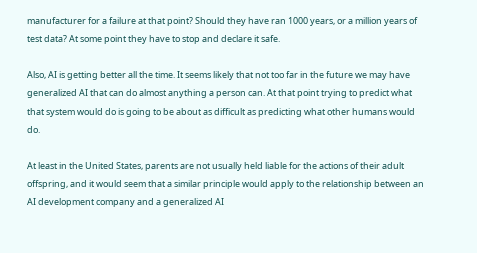manufacturer for a failure at that point? Should they have ran 1000 years, or a million years of test data? At some point they have to stop and declare it safe.

Also, AI is getting better all the time. It seems likely that not too far in the future we may have generalized AI that can do almost anything a person can. At that point trying to predict what that system would do is going to be about as difficult as predicting what other humans would do.

At least in the United States, parents are not usually held liable for the actions of their adult offspring, and it would seem that a similar principle would apply to the relationship between an AI development company and a generalized AI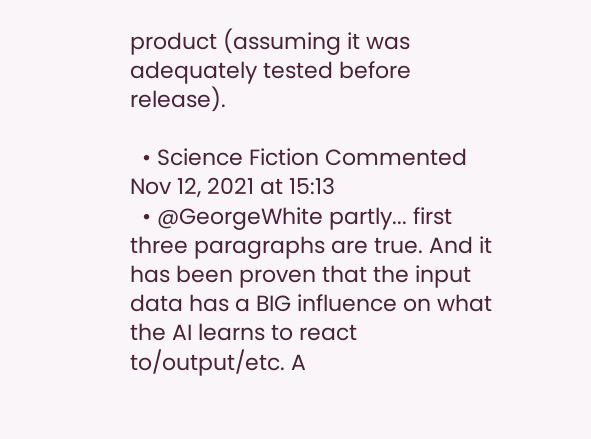product (assuming it was adequately tested before release).

  • Science Fiction Commented Nov 12, 2021 at 15:13
  • @GeorgeWhite partly... first three paragraphs are true. And it has been proven that the input data has a BIG influence on what the AI learns to react to/output/etc. A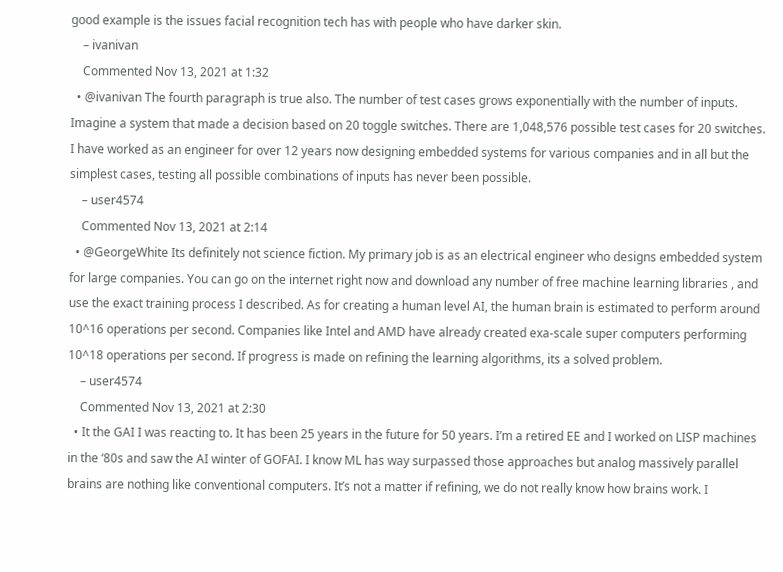good example is the issues facial recognition tech has with people who have darker skin.
    – ivanivan
    Commented Nov 13, 2021 at 1:32
  • @ivanivan The fourth paragraph is true also. The number of test cases grows exponentially with the number of inputs. Imagine a system that made a decision based on 20 toggle switches. There are 1,048,576 possible test cases for 20 switches. I have worked as an engineer for over 12 years now designing embedded systems for various companies and in all but the simplest cases, testing all possible combinations of inputs has never been possible.
    – user4574
    Commented Nov 13, 2021 at 2:14
  • @GeorgeWhite Its definitely not science fiction. My primary job is as an electrical engineer who designs embedded system for large companies. You can go on the internet right now and download any number of free machine learning libraries , and use the exact training process I described. As for creating a human level AI, the human brain is estimated to perform around 10^16 operations per second. Companies like Intel and AMD have already created exa-scale super computers performing 10^18 operations per second. If progress is made on refining the learning algorithms, its a solved problem.
    – user4574
    Commented Nov 13, 2021 at 2:30
  • It the GAI I was reacting to. It has been 25 years in the future for 50 years. I’m a retired EE and I worked on LISP machines in the ‘80s and saw the AI winter of GOFAI. I know ML has way surpassed those approaches but analog massively parallel brains are nothing like conventional computers. It’s not a matter if refining, we do not really know how brains work. I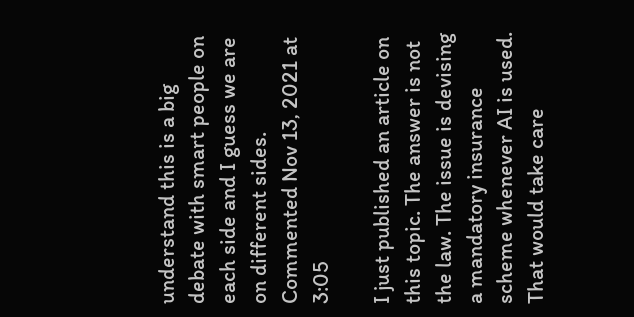understand this is a big debate with smart people on each side and I guess we are on different sides. Commented Nov 13, 2021 at 3:05

I just published an article on this topic. The answer is not the law. The issue is devising a mandatory insurance scheme whenever AI is used. That would take care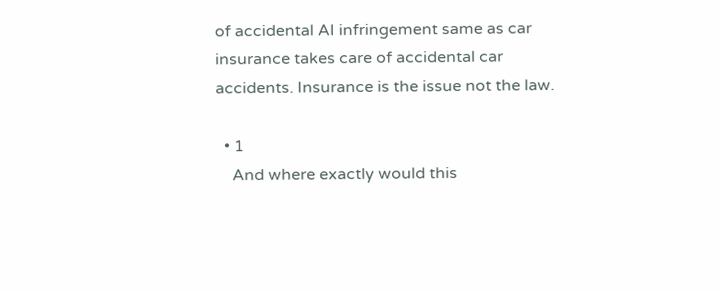of accidental AI infringement same as car insurance takes care of accidental car accidents. Insurance is the issue not the law.

  • 1
    And where exactly would this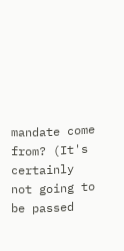mandate come from? (It's certainly not going to be passed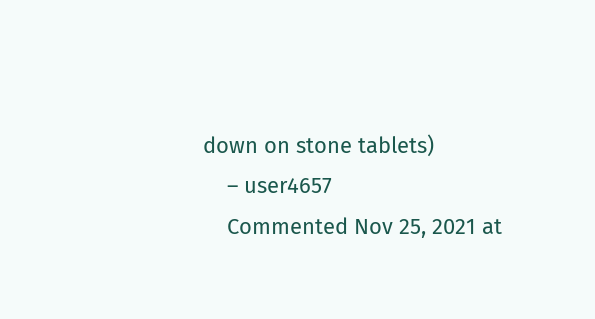down on stone tablets)
    – user4657
    Commented Nov 25, 2021 at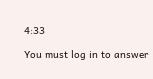4:33

You must log in to answer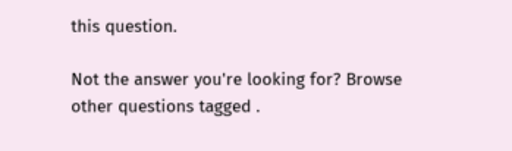this question.

Not the answer you're looking for? Browse other questions tagged .